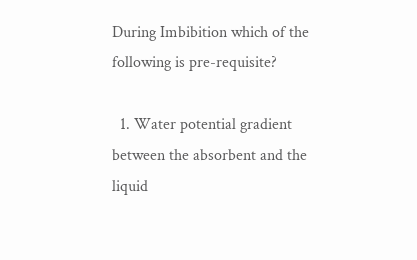During Imbibition which of the following is pre-requisite?

  1. Water potential gradient between the absorbent and the liquid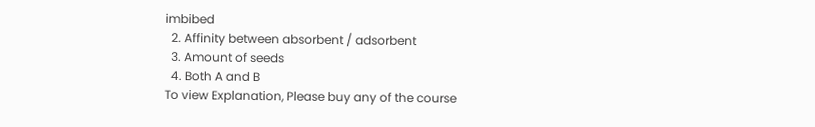imbibed
  2. Affinity between absorbent / adsorbent
  3. Amount of seeds
  4. Both A and B
To view Explanation, Please buy any of the course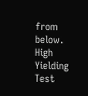from below.
High Yielding Test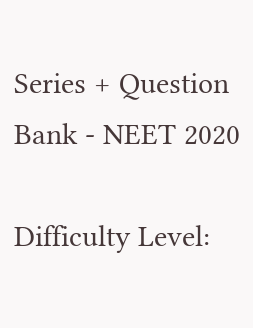Series + Question Bank - NEET 2020

Difficulty Level: